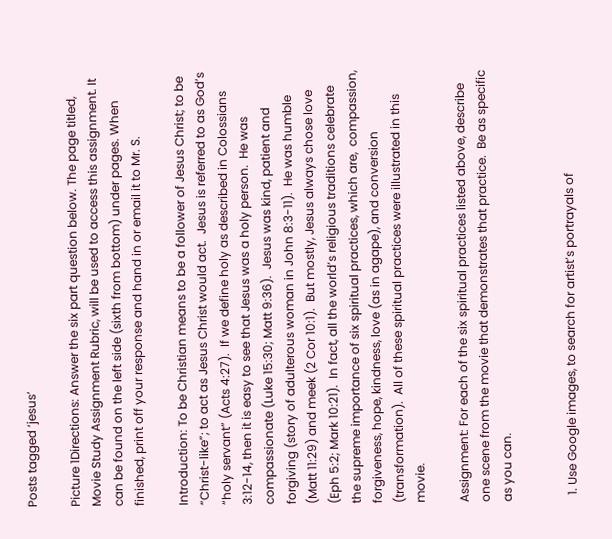Posts tagged ‘jesus’

Picture 1Directions: Answer the six part question below. The page titled, Movie Study Assignment Rubric, will be used to access this assignment. It can be found on the left side (sixth from bottom) under pages. When finished, print off your response and hand in or email it to Mr. S.

Introduction: To be Christian means to be a follower of Jesus Christ; to be “Christ-like”; to act as Jesus Christ would act.  Jesus is referred to as God’s “holy servant” (Acts 4:27).  If we define holy as described in Colossians 3:12-14, then it is easy to see that Jesus was a holy person.  He was compassionate (Luke 15:30; Matt 9:36).  Jesus was kind, patient and forgiving (story of adulterous woman in John 8:3-11).  He was humble (Matt 11:29) and meek (2 Cor 10:1).  But mostly, Jesus always chose love (Eph 5:2; Mark 10:21).  In fact, all the world’s religious traditions celebrate the supreme importance of six spiritual practices, which are,  compassion, forgiveness, hope, kindness, love (as in agape), and conversion (transformation).  All of these spiritual practices were illustrated in this movie.

Assignment: For each of the six spiritual practices listed above, describe one scene from the movie that demonstrates that practice.  Be as specific as you can.


  1. Use Google images, to search for artist’s portrayals of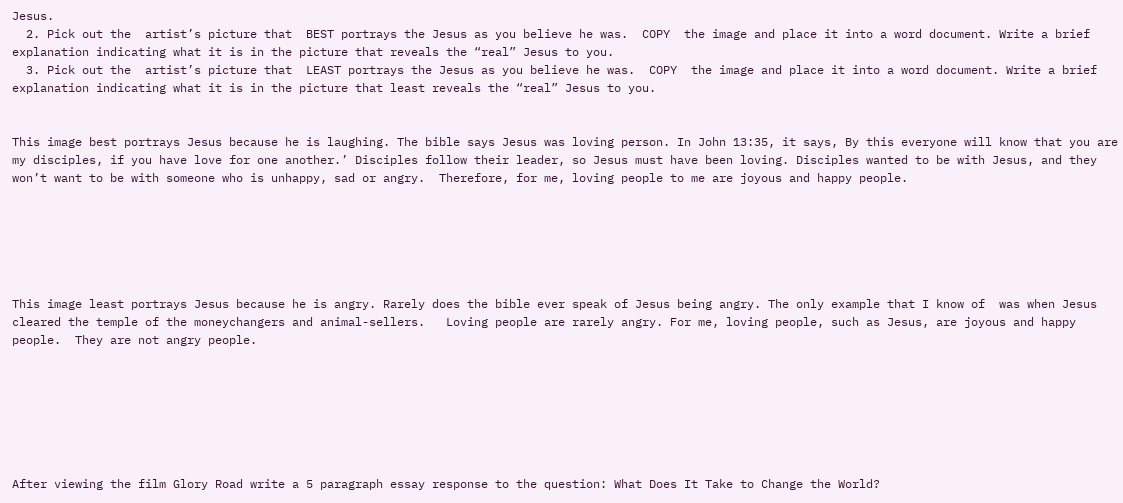Jesus.
  2. Pick out the  artist’s picture that  BEST portrays the Jesus as you believe he was.  COPY  the image and place it into a word document. Write a brief explanation indicating what it is in the picture that reveals the “real” Jesus to you.
  3. Pick out the  artist’s picture that  LEAST portrays the Jesus as you believe he was.  COPY  the image and place it into a word document. Write a brief explanation indicating what it is in the picture that least reveals the “real” Jesus to you.


This image best portrays Jesus because he is laughing. The bible says Jesus was loving person. In John 13:35, it says, By this everyone will know that you are my disciples, if you have love for one another.’ Disciples follow their leader, so Jesus must have been loving. Disciples wanted to be with Jesus, and they won’t want to be with someone who is unhappy, sad or angry.  Therefore, for me, loving people to me are joyous and happy people.






This image least portrays Jesus because he is angry. Rarely does the bible ever speak of Jesus being angry. The only example that I know of  was when Jesus cleared the temple of the moneychangers and animal-sellers.   Loving people are rarely angry. For me, loving people, such as Jesus, are joyous and happy people.  They are not angry people.







After viewing the film Glory Road write a 5 paragraph essay response to the question: What Does It Take to Change the World?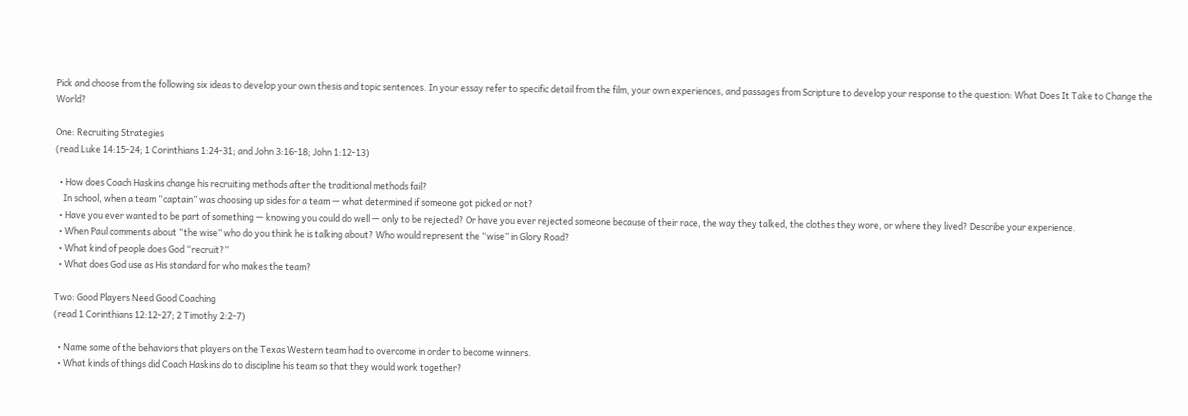Pick and choose from the following six ideas to develop your own thesis and topic sentences. In your essay refer to specific detail from the film, your own experiences, and passages from Scripture to develop your response to the question: What Does It Take to Change the World?

One: Recruiting Strategies
(read Luke 14:15-24; 1 Corinthians 1:24-31; and John 3:16-18; John 1:12-13)

  • How does Coach Haskins change his recruiting methods after the traditional methods fail?
    In school, when a team “captain” was choosing up sides for a team — what determined if someone got picked or not?
  • Have you ever wanted to be part of something — knowing you could do well — only to be rejected? Or have you ever rejected someone because of their race, the way they talked, the clothes they wore, or where they lived? Describe your experience.
  • When Paul comments about “the wise” who do you think he is talking about? Who would represent the “wise” in Glory Road?
  • What kind of people does God “recruit?”
  • What does God use as His standard for who makes the team?

Two: Good Players Need Good Coaching
(read 1 Corinthians 12:12-27; 2 Timothy 2:2-7)

  • Name some of the behaviors that players on the Texas Western team had to overcome in order to become winners.
  • What kinds of things did Coach Haskins do to discipline his team so that they would work together?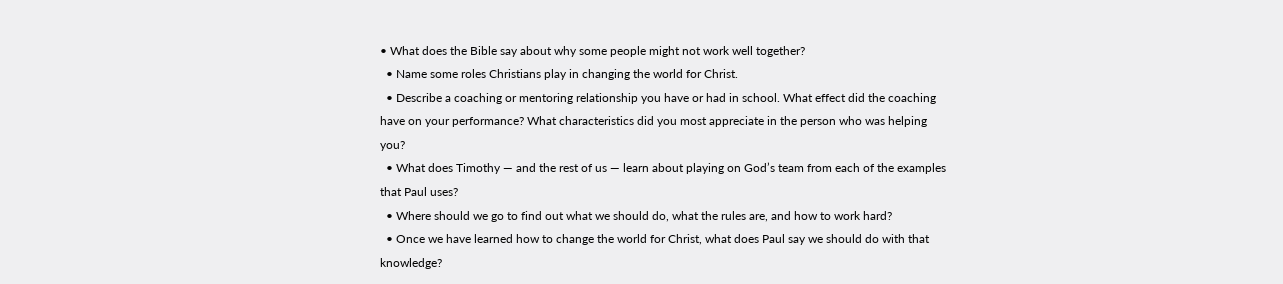• What does the Bible say about why some people might not work well together?
  • Name some roles Christians play in changing the world for Christ.
  • Describe a coaching or mentoring relationship you have or had in school. What effect did the coaching have on your performance? What characteristics did you most appreciate in the person who was helping you?
  • What does Timothy — and the rest of us — learn about playing on God’s team from each of the examples that Paul uses?
  • Where should we go to find out what we should do, what the rules are, and how to work hard?
  • Once we have learned how to change the world for Christ, what does Paul say we should do with that knowledge?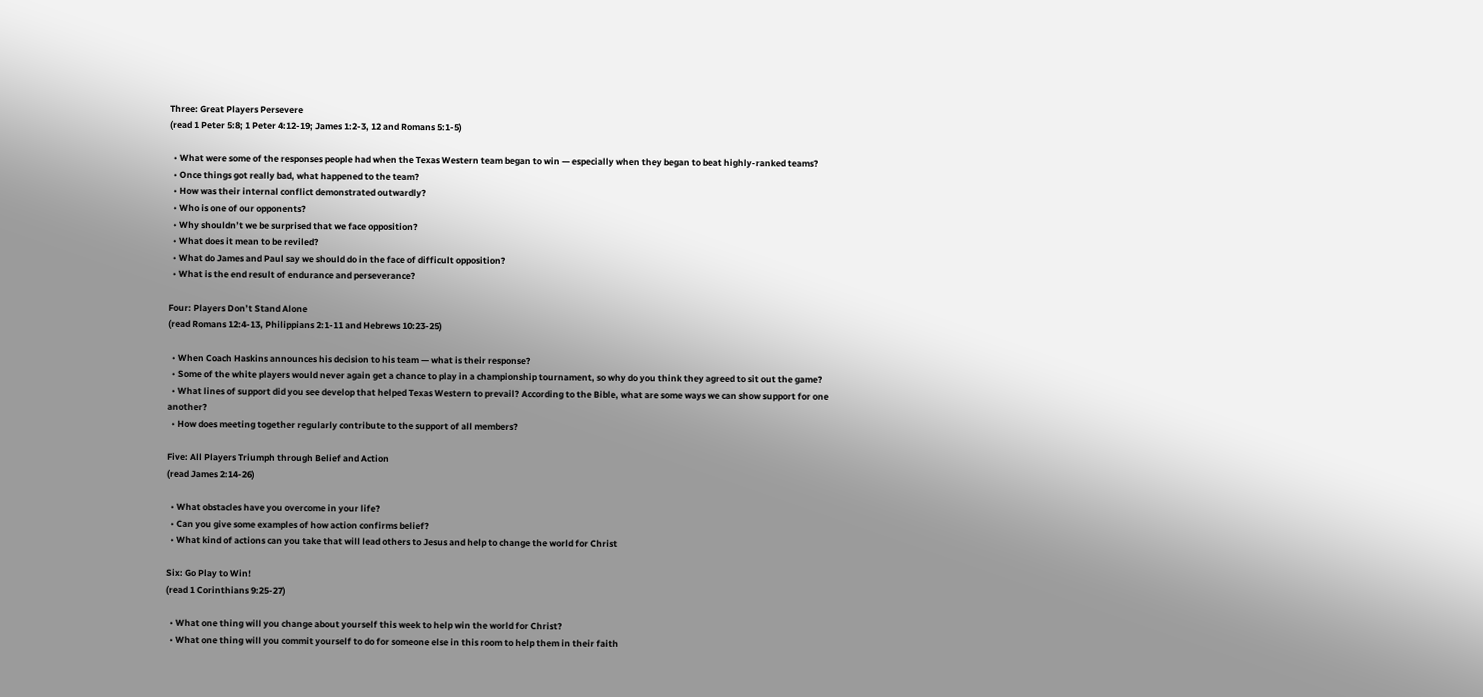Three: Great Players Persevere
(read 1 Peter 5:8; 1 Peter 4:12-19; James 1:2-3, 12 and Romans 5:1-5)

  • What were some of the responses people had when the Texas Western team began to win — especially when they began to beat highly-ranked teams?
  • Once things got really bad, what happened to the team?
  • How was their internal conflict demonstrated outwardly?
  • Who is one of our opponents?
  • Why shouldn’t we be surprised that we face opposition?
  • What does it mean to be reviled?
  • What do James and Paul say we should do in the face of difficult opposition?
  • What is the end result of endurance and perseverance?

Four: Players Don’t Stand Alone
(read Romans 12:4-13, Philippians 2:1-11 and Hebrews 10:23-25)

  • When Coach Haskins announces his decision to his team — what is their response?
  • Some of the white players would never again get a chance to play in a championship tournament, so why do you think they agreed to sit out the game?
  • What lines of support did you see develop that helped Texas Western to prevail? According to the Bible, what are some ways we can show support for one another?
  • How does meeting together regularly contribute to the support of all members?

Five: All Players Triumph through Belief and Action
(read James 2:14-26)

  • What obstacles have you overcome in your life?
  • Can you give some examples of how action confirms belief?
  • What kind of actions can you take that will lead others to Jesus and help to change the world for Christ

Six: Go Play to Win!
(read 1 Corinthians 9:25-27)

  • What one thing will you change about yourself this week to help win the world for Christ?
  • What one thing will you commit yourself to do for someone else in this room to help them in their faith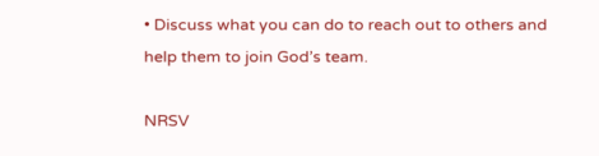• Discuss what you can do to reach out to others and help them to join God’s team.

NRSV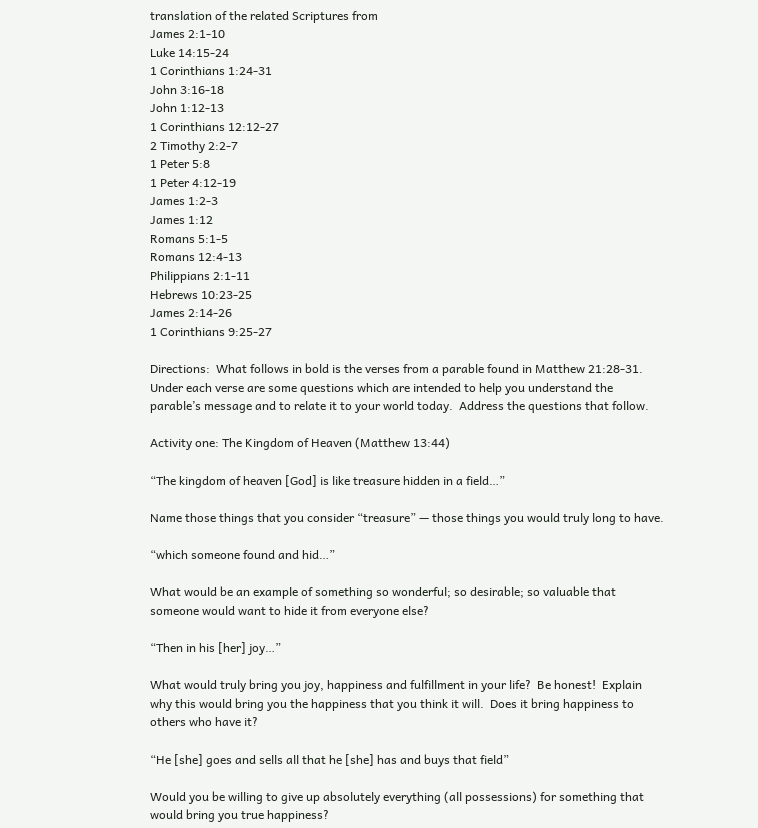translation of the related Scriptures from
James 2:1-10
Luke 14:15-24
1 Corinthians 1:24-31
John 3:16-18
John 1:12-13
1 Corinthians 12:12-27
2 Timothy 2:2-7
1 Peter 5:8
1 Peter 4:12-19
James 1:2-3
James 1:12
Romans 5:1-5
Romans 12:4-13
Philippians 2:1-11
Hebrews 10:23-25
James 2:14-26
1 Corinthians 9:25-27

Directions:  What follows in bold is the verses from a parable found in Matthew 21:28-31.  Under each verse are some questions which are intended to help you understand the parable’s message and to relate it to your world today.  Address the questions that follow.

Activity one: The Kingdom of Heaven (Matthew 13:44)

“The kingdom of heaven [God] is like treasure hidden in a field…”

Name those things that you consider “treasure” — those things you would truly long to have.

“which someone found and hid…”

What would be an example of something so wonderful; so desirable; so valuable that someone would want to hide it from everyone else?

“Then in his [her] joy…”

What would truly bring you joy, happiness and fulfillment in your life?  Be honest!  Explain why this would bring you the happiness that you think it will.  Does it bring happiness to others who have it?

“He [she] goes and sells all that he [she] has and buys that field”

Would you be willing to give up absolutely everything (all possessions) for something that would bring you true happiness?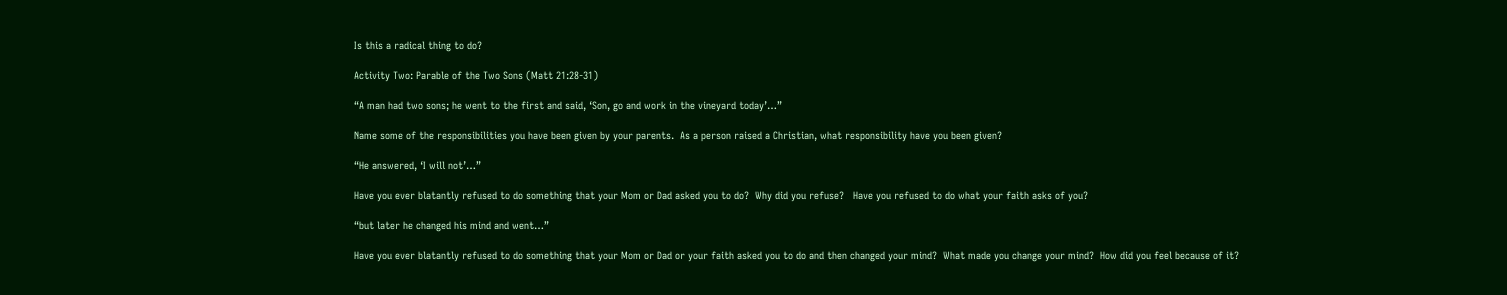Is this a radical thing to do?

Activity Two: Parable of the Two Sons (Matt 21:28-31)

“A man had two sons; he went to the first and said, ‘Son, go and work in the vineyard today’…”

Name some of the responsibilities you have been given by your parents.  As a person raised a Christian, what responsibility have you been given?

“He answered, ‘I will not’…”

Have you ever blatantly refused to do something that your Mom or Dad asked you to do?  Why did you refuse?   Have you refused to do what your faith asks of you?

“but later he changed his mind and went…”

Have you ever blatantly refused to do something that your Mom or Dad or your faith asked you to do and then changed your mind?  What made you change your mind?  How did you feel because of it?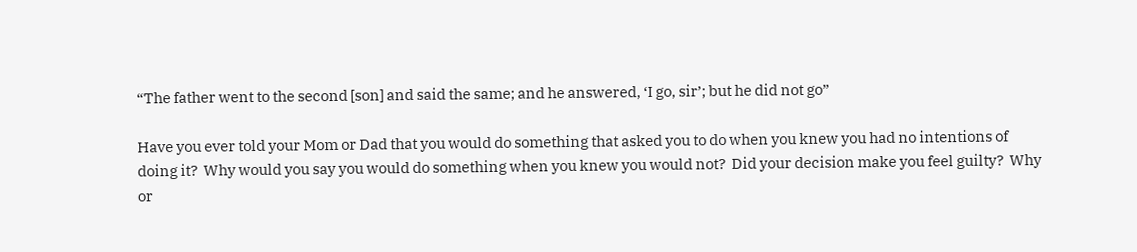“The father went to the second [son] and said the same; and he answered, ‘I go, sir’; but he did not go”

Have you ever told your Mom or Dad that you would do something that asked you to do when you knew you had no intentions of doing it?  Why would you say you would do something when you knew you would not?  Did your decision make you feel guilty?  Why or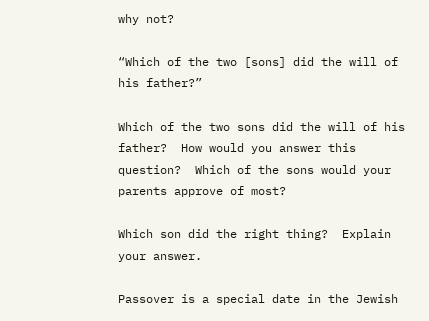why not?

“Which of the two [sons] did the will of his father?”

Which of the two sons did the will of his father?  How would you answer this question?  Which of the sons would your parents approve of most?

Which son did the right thing?  Explain your answer.

Passover is a special date in the Jewish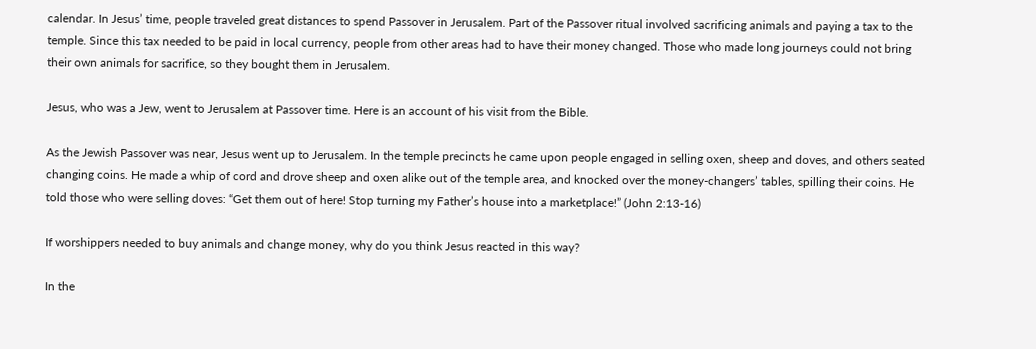calendar. In Jesus’ time, people traveled great distances to spend Passover in Jerusalem. Part of the Passover ritual involved sacrificing animals and paying a tax to the temple. Since this tax needed to be paid in local currency, people from other areas had to have their money changed. Those who made long journeys could not bring their own animals for sacrifice, so they bought them in Jerusalem.

Jesus, who was a Jew, went to Jerusalem at Passover time. Here is an account of his visit from the Bible.

As the Jewish Passover was near, Jesus went up to Jerusalem. In the temple precincts he came upon people engaged in selling oxen, sheep and doves, and others seated changing coins. He made a whip of cord and drove sheep and oxen alike out of the temple area, and knocked over the money-changers’ tables, spilling their coins. He told those who were selling doves: “Get them out of here! Stop turning my Father’s house into a marketplace!” (John 2:13-16)

If worshippers needed to buy animals and change money, why do you think Jesus reacted in this way?

In the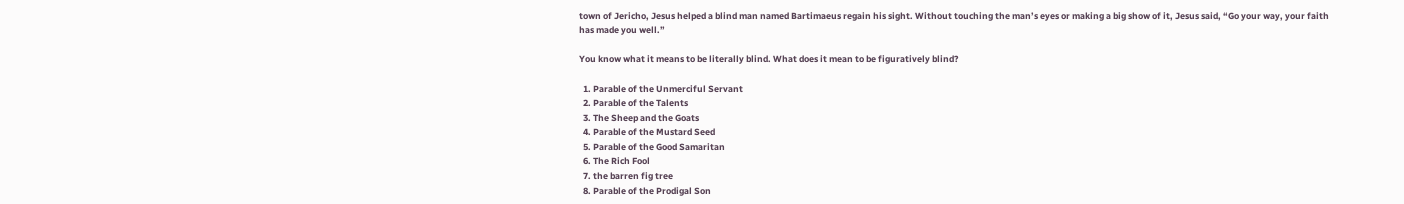town of Jericho, Jesus helped a blind man named Bartimaeus regain his sight. Without touching the man’s eyes or making a big show of it, Jesus said, “Go your way, your faith has made you well.”

You know what it means to be literally blind. What does it mean to be figuratively blind?

  1. Parable of the Unmerciful Servant
  2. Parable of the Talents
  3. The Sheep and the Goats
  4. Parable of the Mustard Seed
  5. Parable of the Good Samaritan
  6. The Rich Fool
  7. the barren fig tree
  8. Parable of the Prodigal Son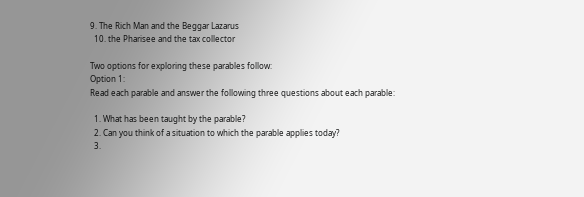9. The Rich Man and the Beggar Lazarus
  10. the Pharisee and the tax collector

Two options for exploring these parables follow:
Option 1:
Read each parable and answer the following three questions about each parable:

  1. What has been taught by the parable?
  2. Can you think of a situation to which the parable applies today?
  3.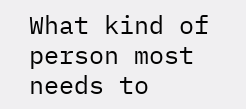What kind of person most needs to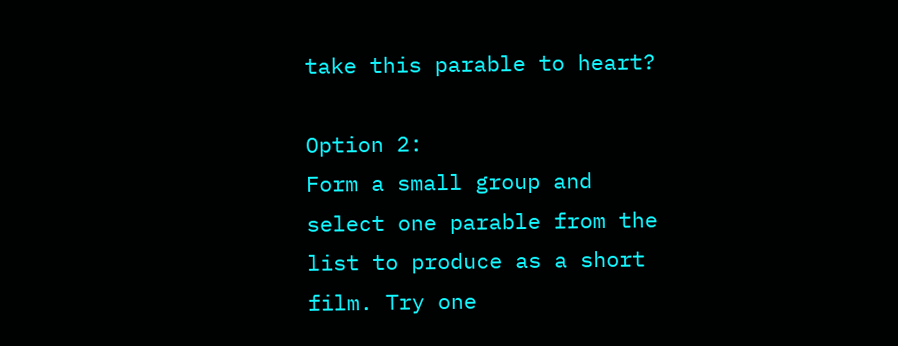take this parable to heart?

Option 2:
Form a small group and select one parable from the list to produce as a short film. Try one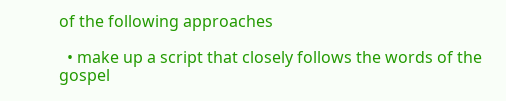of the following approaches

  • make up a script that closely follows the words of the gospel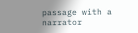passage with a narrator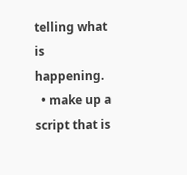telling what is happening.
  • make up a script that is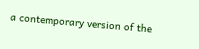a contemporary version of the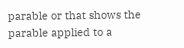parable or that shows the parable applied to a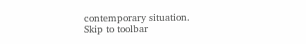contemporary situation.
Skip to toolbar